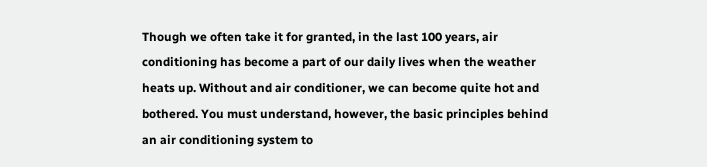Though we often take it for granted, in the last 100 years, air conditioning has become a part of our daily lives when the weather heats up. Without and air conditioner, we can become quite hot and bothered. You must understand, however, the basic principles behind an air conditioning system to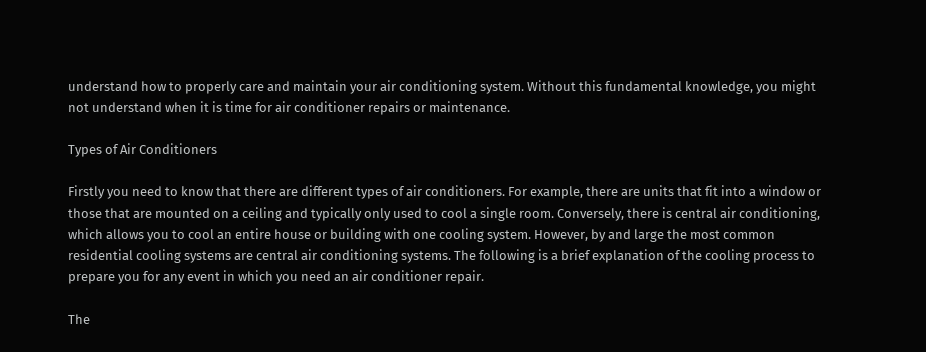understand how to properly care and maintain your air conditioning system. Without this fundamental knowledge, you might not understand when it is time for air conditioner repairs or maintenance.

Types of Air Conditioners

Firstly you need to know that there are different types of air conditioners. For example, there are units that fit into a window or those that are mounted on a ceiling and typically only used to cool a single room. Conversely, there is central air conditioning, which allows you to cool an entire house or building with one cooling system. However, by and large the most common residential cooling systems are central air conditioning systems. The following is a brief explanation of the cooling process to prepare you for any event in which you need an air conditioner repair.

The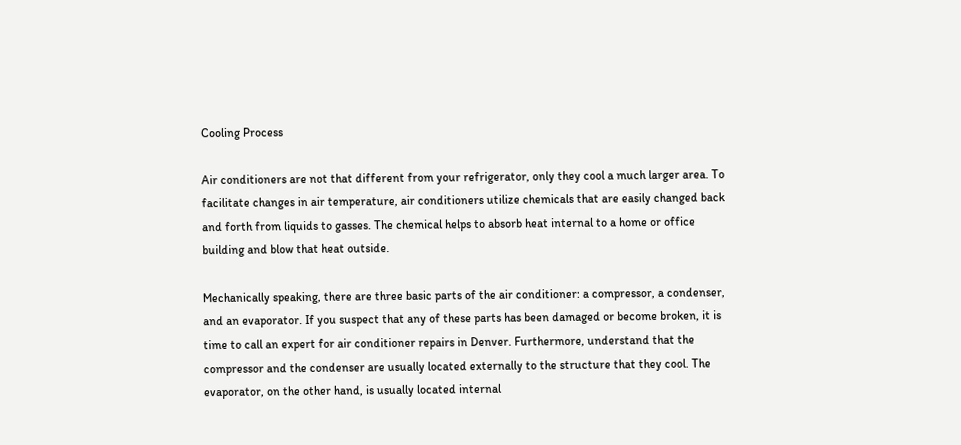Cooling Process

Air conditioners are not that different from your refrigerator, only they cool a much larger area. To facilitate changes in air temperature, air conditioners utilize chemicals that are easily changed back and forth from liquids to gasses. The chemical helps to absorb heat internal to a home or office building and blow that heat outside.

Mechanically speaking, there are three basic parts of the air conditioner: a compressor, a condenser, and an evaporator. If you suspect that any of these parts has been damaged or become broken, it is time to call an expert for air conditioner repairs in Denver. Furthermore, understand that the compressor and the condenser are usually located externally to the structure that they cool. The evaporator, on the other hand, is usually located internal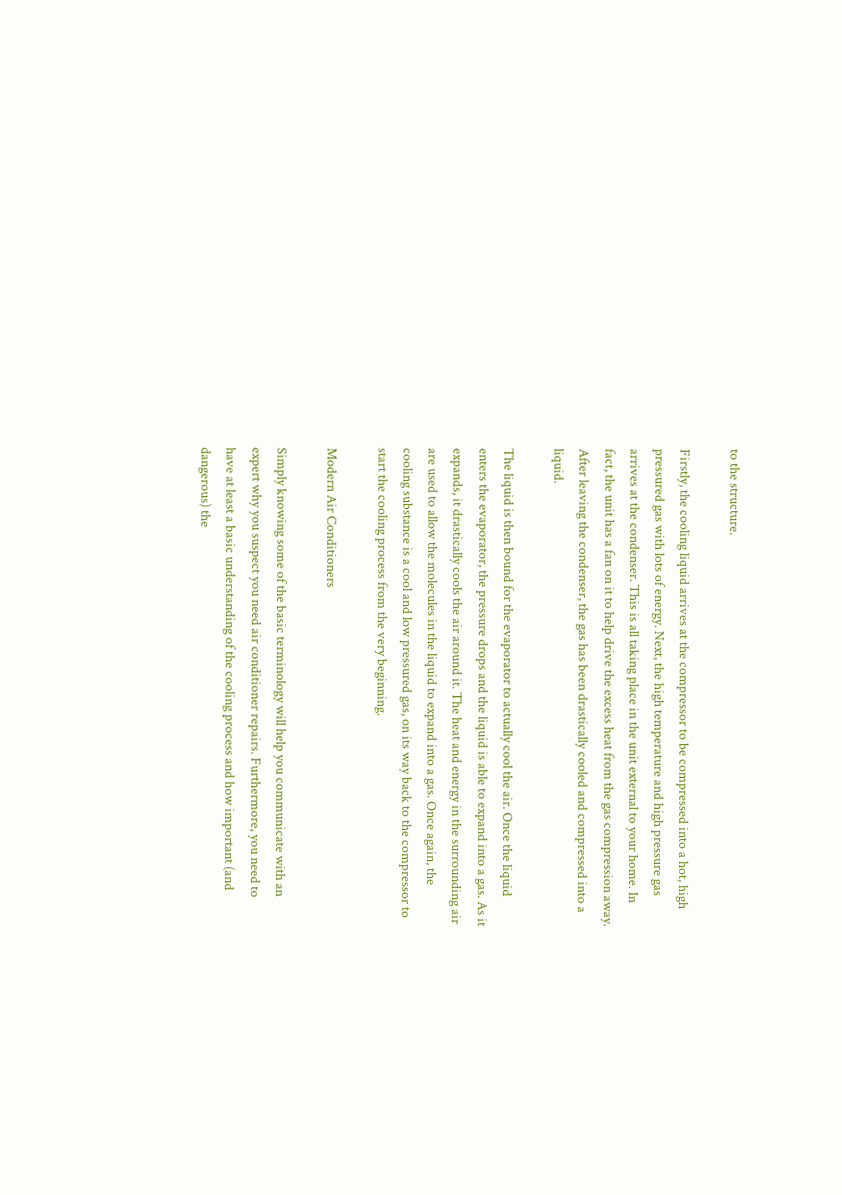to the structure.

Firstly, the cooling liquid arrives at the compressor to be compressed into a hot, high pressured gas with lots of energy. Next, the high temperature and high pressure gas arrives at the condenser. This is all taking place in the unit external to your home. In fact, the unit has a fan on it to help drive the excess heat from the gas compression away. After leaving the condenser, the gas has been drastically cooled and compressed into a liquid.

The liquid is then bound for the evaporator to actually cool the air. Once the liquid enters the evaporator, the pressure drops and the liquid is able to expand into a gas. As it expands, it drastically cools the air around it. The heat and energy in the surrounding air are used to allow the molecules in the liquid to expand into a gas. Once again, the cooling substance is a cool and low pressured gas, on its way back to the compressor to start the cooling process from the very beginning.

Modern Air Conditioners

Simply knowing some of the basic terminology will help you communicate with an expert why you suspect you need air conditioner repairs. Furthermore, you need to have at least a basic understanding of the cooling process and how important (and dangerous) the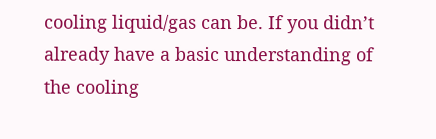cooling liquid/gas can be. If you didn’t already have a basic understanding of the cooling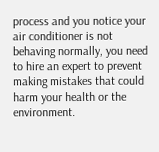process and you notice your air conditioner is not behaving normally, you need to hire an expert to prevent making mistakes that could harm your health or the environment.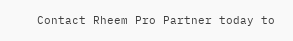Contact Rheem Pro Partner today to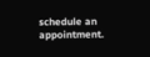schedule an appointment.